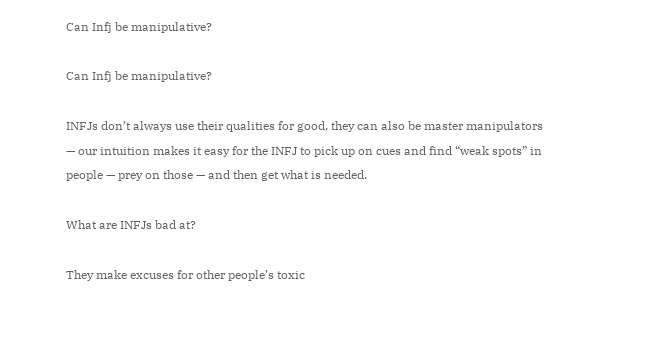Can Infj be manipulative?

Can Infj be manipulative?

INFJs don’t always use their qualities for good, they can also be master manipulators — our intuition makes it easy for the INFJ to pick up on cues and find “weak spots” in people — prey on those — and then get what is needed.

What are INFJs bad at?

They make excuses for other people’s toxic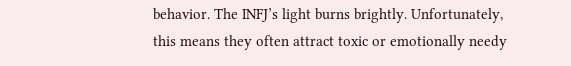behavior. The INFJ’s light burns brightly. Unfortunately, this means they often attract toxic or emotionally needy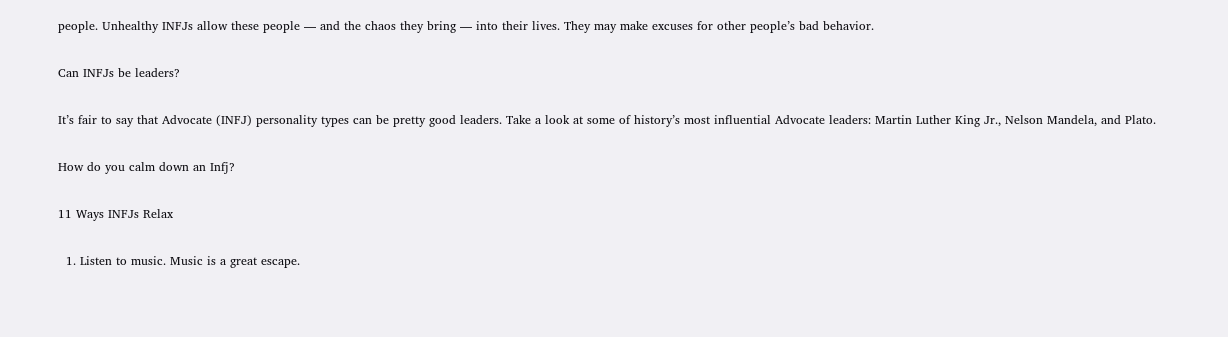people. Unhealthy INFJs allow these people — and the chaos they bring — into their lives. They may make excuses for other people’s bad behavior.

Can INFJs be leaders?

It’s fair to say that Advocate (INFJ) personality types can be pretty good leaders. Take a look at some of history’s most influential Advocate leaders: Martin Luther King Jr., Nelson Mandela, and Plato.

How do you calm down an Infj?

11 Ways INFJs Relax

  1. Listen to music. Music is a great escape.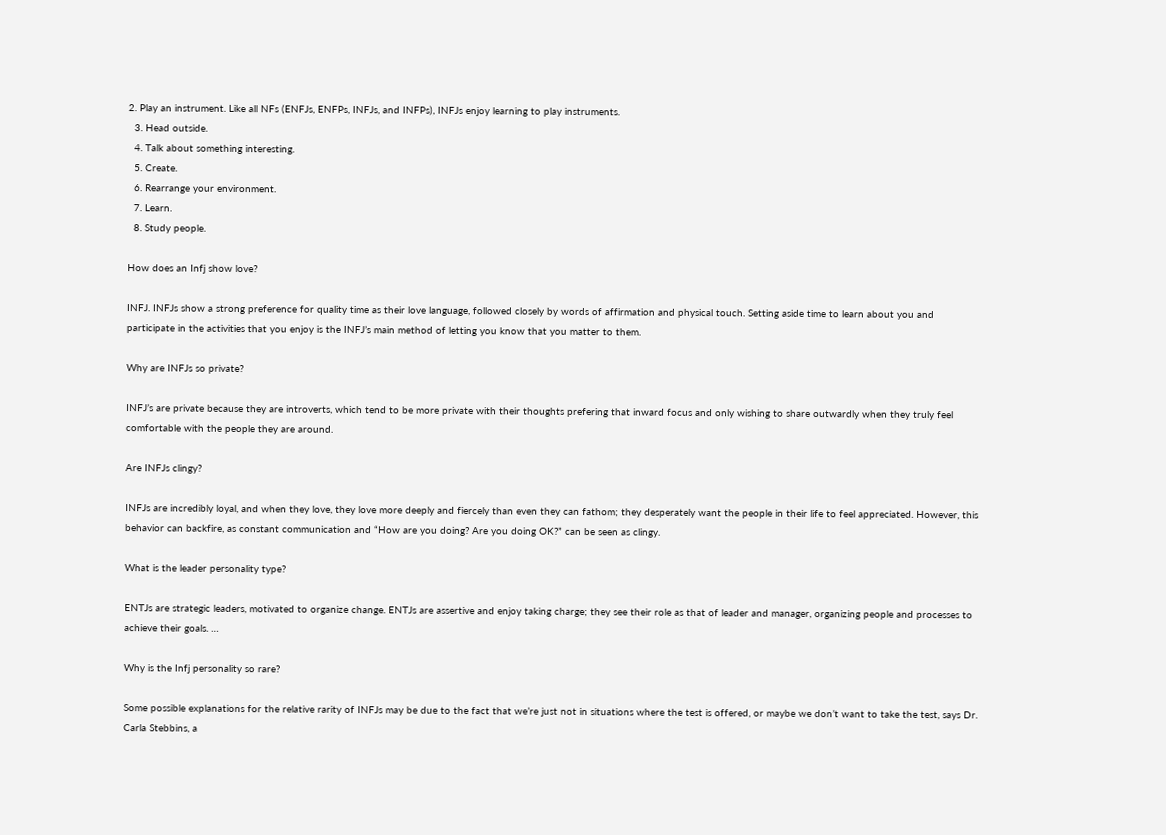2. Play an instrument. Like all NFs (ENFJs, ENFPs, INFJs, and INFPs), INFJs enjoy learning to play instruments.
  3. Head outside.
  4. Talk about something interesting.
  5. Create.
  6. Rearrange your environment.
  7. Learn.
  8. Study people.

How does an Infj show love?

INFJ. INFJs show a strong preference for quality time as their love language, followed closely by words of affirmation and physical touch. Setting aside time to learn about you and participate in the activities that you enjoy is the INFJ’s main method of letting you know that you matter to them.

Why are INFJs so private?

INFJ’s are private because they are introverts, which tend to be more private with their thoughts prefering that inward focus and only wishing to share outwardly when they truly feel comfortable with the people they are around.

Are INFJs clingy?

INFJs are incredibly loyal, and when they love, they love more deeply and fiercely than even they can fathom; they desperately want the people in their life to feel appreciated. However, this behavior can backfire, as constant communication and “How are you doing? Are you doing OK?” can be seen as clingy.

What is the leader personality type?

ENTJs are strategic leaders, motivated to organize change. ENTJs are assertive and enjoy taking charge; they see their role as that of leader and manager, organizing people and processes to achieve their goals. …

Why is the Infj personality so rare?

Some possible explanations for the relative rarity of INFJs may be due to the fact that we’re just not in situations where the test is offered, or maybe we don’t want to take the test, says Dr. Carla Stebbins, a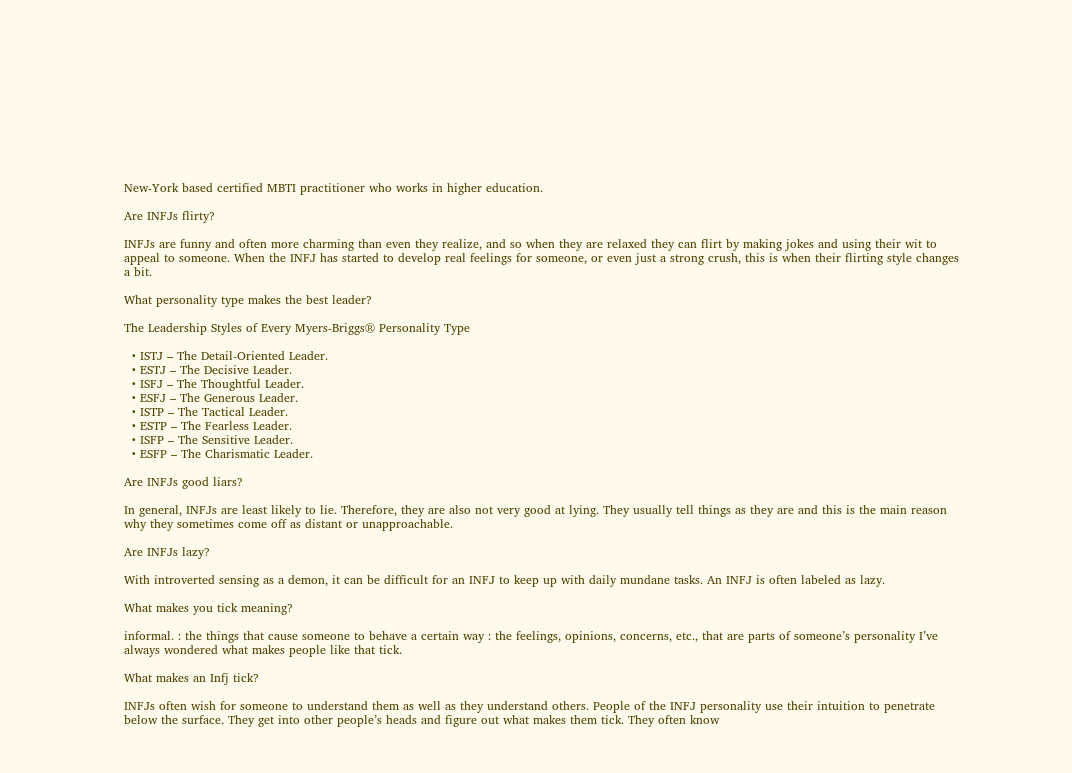New-York based certified MBTI practitioner who works in higher education.

Are INFJs flirty?

INFJs are funny and often more charming than even they realize, and so when they are relaxed they can flirt by making jokes and using their wit to appeal to someone. When the INFJ has started to develop real feelings for someone, or even just a strong crush, this is when their flirting style changes a bit.

What personality type makes the best leader?

The Leadership Styles of Every Myers-Briggs® Personality Type

  • ISTJ – The Detail-Oriented Leader.
  • ESTJ – The Decisive Leader.
  • ISFJ – The Thoughtful Leader.
  • ESFJ – The Generous Leader.
  • ISTP – The Tactical Leader.
  • ESTP – The Fearless Leader.
  • ISFP – The Sensitive Leader.
  • ESFP – The Charismatic Leader.

Are INFJs good liars?

In general, INFJs are least likely to lie. Therefore, they are also not very good at lying. They usually tell things as they are and this is the main reason why they sometimes come off as distant or unapproachable.

Are INFJs lazy?

With introverted sensing as a demon, it can be difficult for an INFJ to keep up with daily mundane tasks. An INFJ is often labeled as lazy.

What makes you tick meaning?

informal. : the things that cause someone to behave a certain way : the feelings, opinions, concerns, etc., that are parts of someone’s personality I’ve always wondered what makes people like that tick.

What makes an Infj tick?

INFJs often wish for someone to understand them as well as they understand others. People of the INFJ personality use their intuition to penetrate below the surface. They get into other people’s heads and figure out what makes them tick. They often know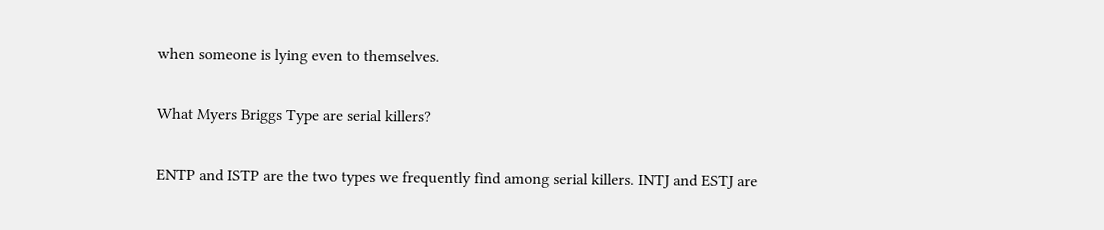when someone is lying even to themselves.

What Myers Briggs Type are serial killers?

ENTP and ISTP are the two types we frequently find among serial killers. INTJ and ESTJ are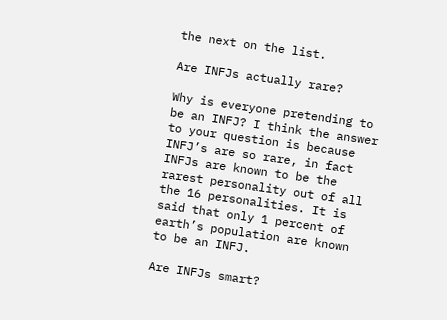the next on the list.

Are INFJs actually rare?

Why is everyone pretending to be an INFJ? I think the answer to your question is because INFJ’s are so rare, in fact INFJs are known to be the rarest personality out of all the 16 personalities. It is said that only 1 percent of earth’s population are known to be an INFJ.

Are INFJs smart?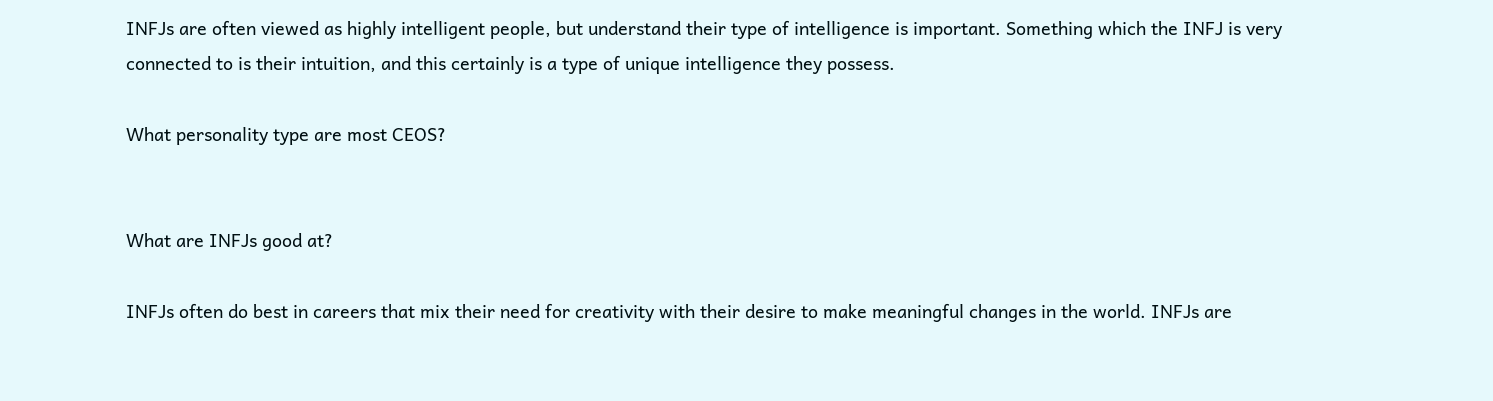INFJs are often viewed as highly intelligent people, but understand their type of intelligence is important. Something which the INFJ is very connected to is their intuition, and this certainly is a type of unique intelligence they possess.

What personality type are most CEOS?


What are INFJs good at?

INFJs often do best in careers that mix their need for creativity with their desire to make meaningful changes in the world. INFJs are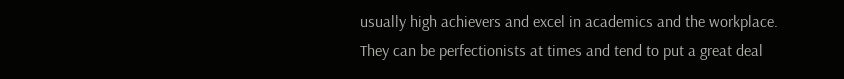usually high achievers and excel in academics and the workplace. They can be perfectionists at times and tend to put a great deal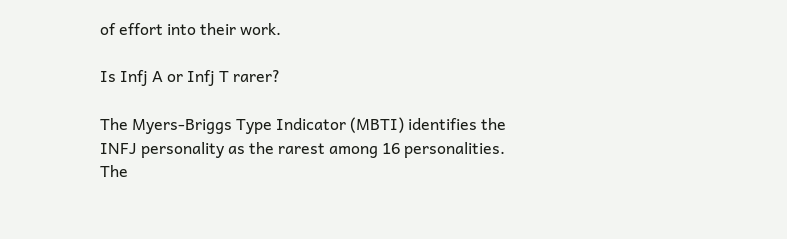of effort into their work.

Is Infj A or Infj T rarer?

The Myers-Briggs Type Indicator (MBTI) identifies the INFJ personality as the rarest among 16 personalities. The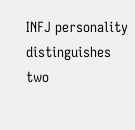INFJ personality distinguishes two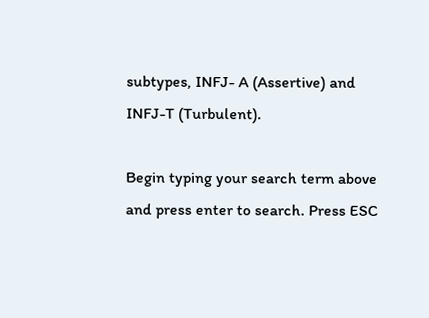subtypes, INFJ- A (Assertive) and INFJ-T (Turbulent).

Begin typing your search term above and press enter to search. Press ESC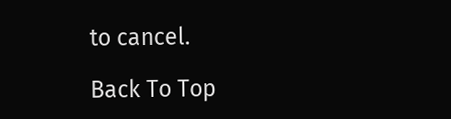to cancel.

Back To Top